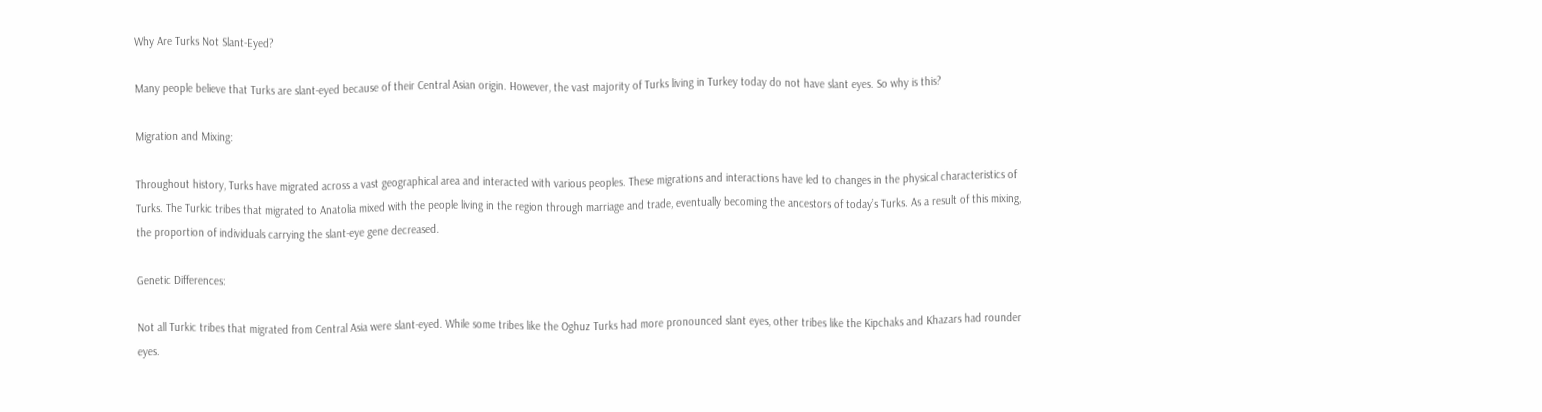Why Are Turks Not Slant-Eyed?

Many people believe that Turks are slant-eyed because of their Central Asian origin. However, the vast majority of Turks living in Turkey today do not have slant eyes. So why is this?

Migration and Mixing:

Throughout history, Turks have migrated across a vast geographical area and interacted with various peoples. These migrations and interactions have led to changes in the physical characteristics of Turks. The Turkic tribes that migrated to Anatolia mixed with the people living in the region through marriage and trade, eventually becoming the ancestors of today’s Turks. As a result of this mixing, the proportion of individuals carrying the slant-eye gene decreased.

Genetic Differences:

Not all Turkic tribes that migrated from Central Asia were slant-eyed. While some tribes like the Oghuz Turks had more pronounced slant eyes, other tribes like the Kipchaks and Khazars had rounder eyes.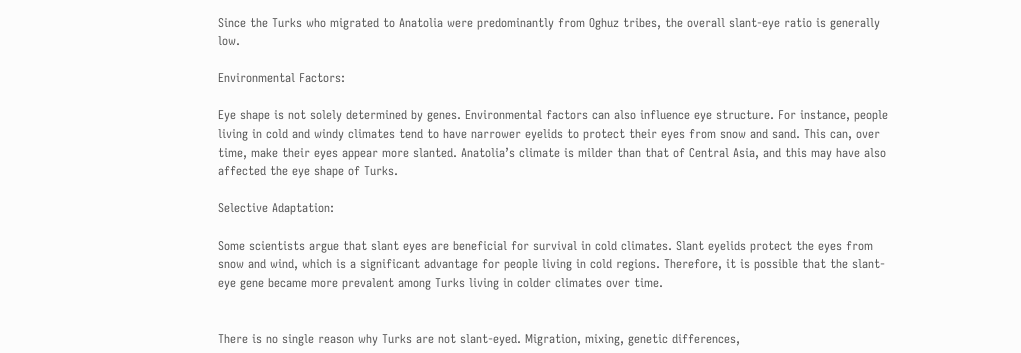Since the Turks who migrated to Anatolia were predominantly from Oghuz tribes, the overall slant-eye ratio is generally low.

Environmental Factors:

Eye shape is not solely determined by genes. Environmental factors can also influence eye structure. For instance, people living in cold and windy climates tend to have narrower eyelids to protect their eyes from snow and sand. This can, over time, make their eyes appear more slanted. Anatolia’s climate is milder than that of Central Asia, and this may have also affected the eye shape of Turks.

Selective Adaptation:

Some scientists argue that slant eyes are beneficial for survival in cold climates. Slant eyelids protect the eyes from snow and wind, which is a significant advantage for people living in cold regions. Therefore, it is possible that the slant-eye gene became more prevalent among Turks living in colder climates over time.


There is no single reason why Turks are not slant-eyed. Migration, mixing, genetic differences,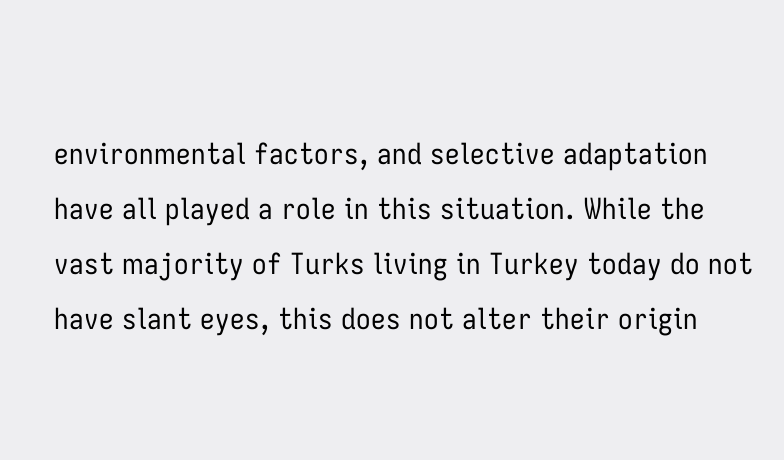environmental factors, and selective adaptation have all played a role in this situation. While the vast majority of Turks living in Turkey today do not have slant eyes, this does not alter their origin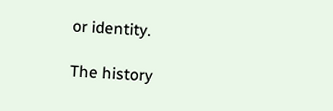or identity.

The history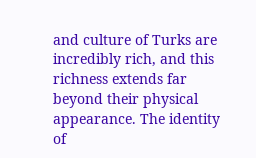and culture of Turks are incredibly rich, and this richness extends far beyond their physical appearance. The identity of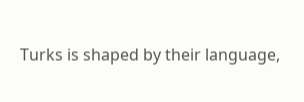Turks is shaped by their language,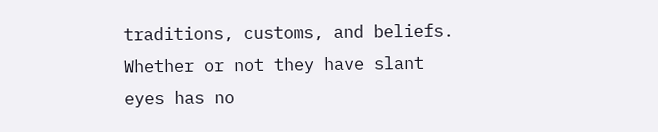traditions, customs, and beliefs. Whether or not they have slant eyes has no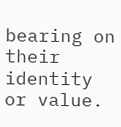bearing on their identity or value.